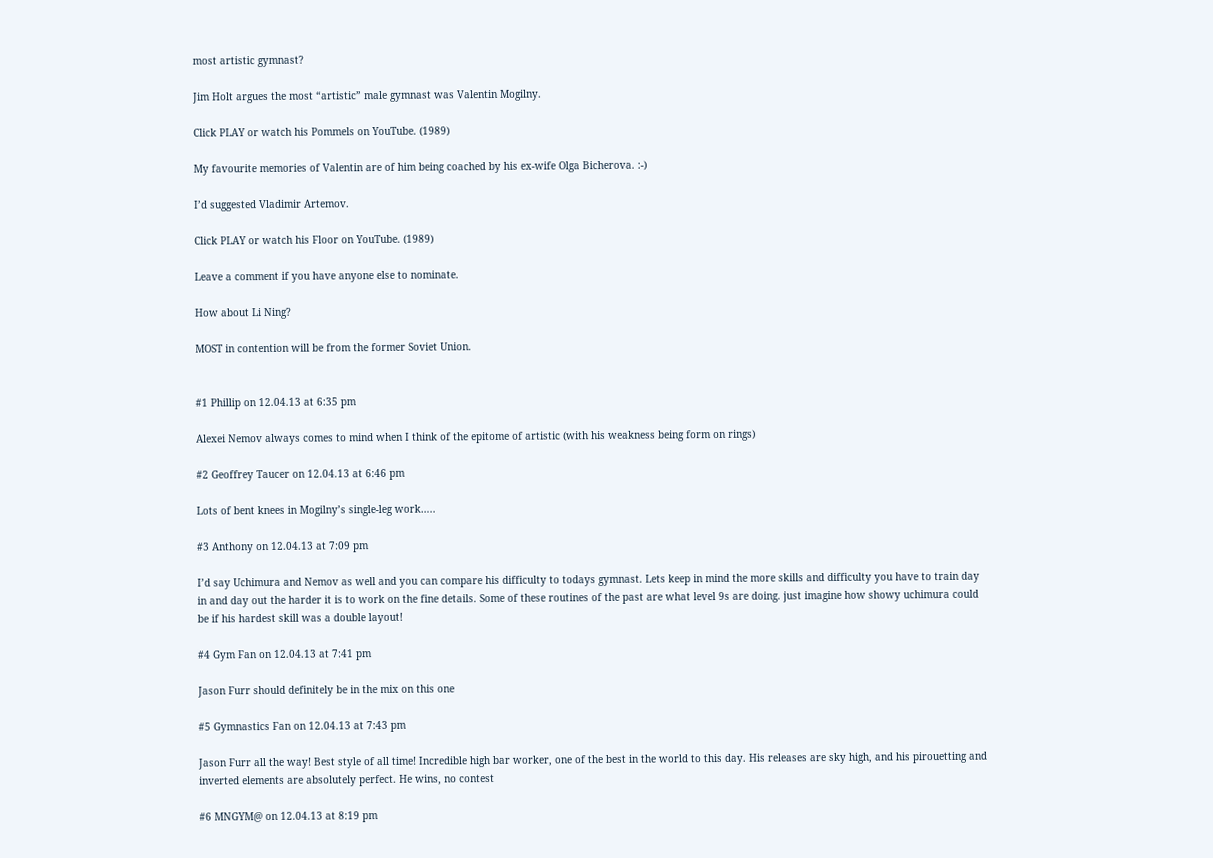most artistic gymnast?

Jim Holt argues the most “artistic” male gymnast was Valentin Mogilny.

Click PLAY or watch his Pommels on YouTube. (1989)

My favourite memories of Valentin are of him being coached by his ex-wife Olga Bicherova. :-)

I’d suggested Vladimir Artemov.

Click PLAY or watch his Floor on YouTube. (1989)

Leave a comment if you have anyone else to nominate.

How about Li Ning?

MOST in contention will be from the former Soviet Union.


#1 Phillip on 12.04.13 at 6:35 pm

Alexei Nemov always comes to mind when I think of the epitome of artistic (with his weakness being form on rings)

#2 Geoffrey Taucer on 12.04.13 at 6:46 pm

Lots of bent knees in Mogilny’s single-leg work…..

#3 Anthony on 12.04.13 at 7:09 pm

I’d say Uchimura and Nemov as well and you can compare his difficulty to todays gymnast. Lets keep in mind the more skills and difficulty you have to train day in and day out the harder it is to work on the fine details. Some of these routines of the past are what level 9s are doing. just imagine how showy uchimura could be if his hardest skill was a double layout!

#4 Gym Fan on 12.04.13 at 7:41 pm

Jason Furr should definitely be in the mix on this one

#5 Gymnastics Fan on 12.04.13 at 7:43 pm

Jason Furr all the way! Best style of all time! Incredible high bar worker, one of the best in the world to this day. His releases are sky high, and his pirouetting and inverted elements are absolutely perfect. He wins, no contest

#6 MNGYM@ on 12.04.13 at 8:19 pm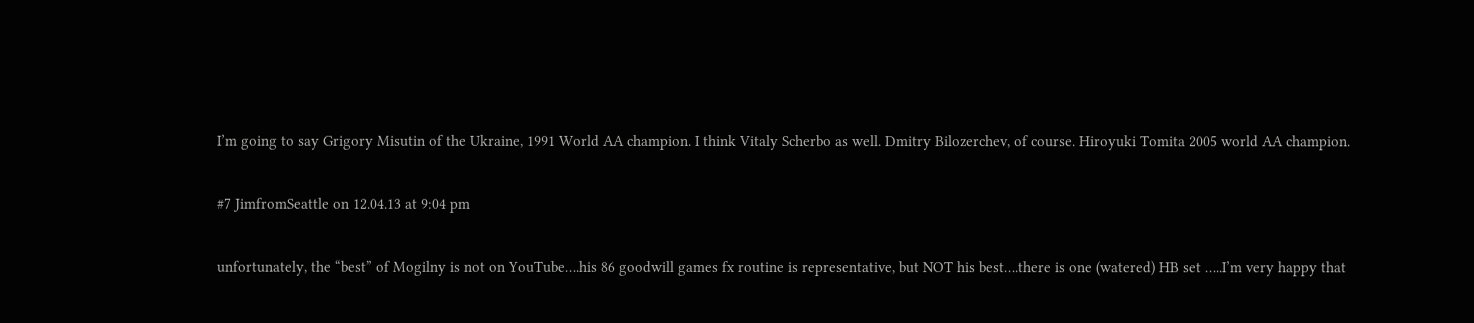I’m going to say Grigory Misutin of the Ukraine, 1991 World AA champion. I think Vitaly Scherbo as well. Dmitry Bilozerchev, of course. Hiroyuki Tomita 2005 world AA champion.

#7 JimfromSeattle on 12.04.13 at 9:04 pm

unfortunately, the “best” of Mogilny is not on YouTube….his 86 goodwill games fx routine is representative, but NOT his best….there is one (watered) HB set …..I’m very happy that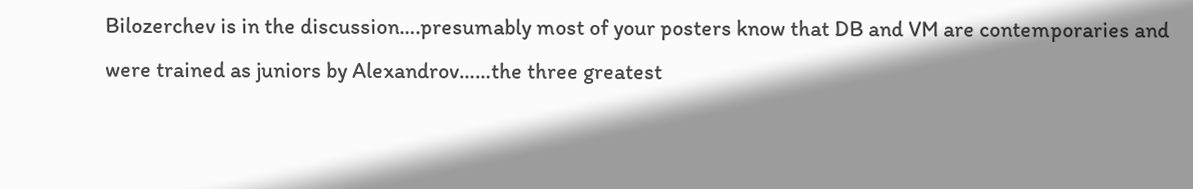Bilozerchev is in the discussion….presumably most of your posters know that DB and VM are contemporaries and were trained as juniors by Alexandrov……the three greatest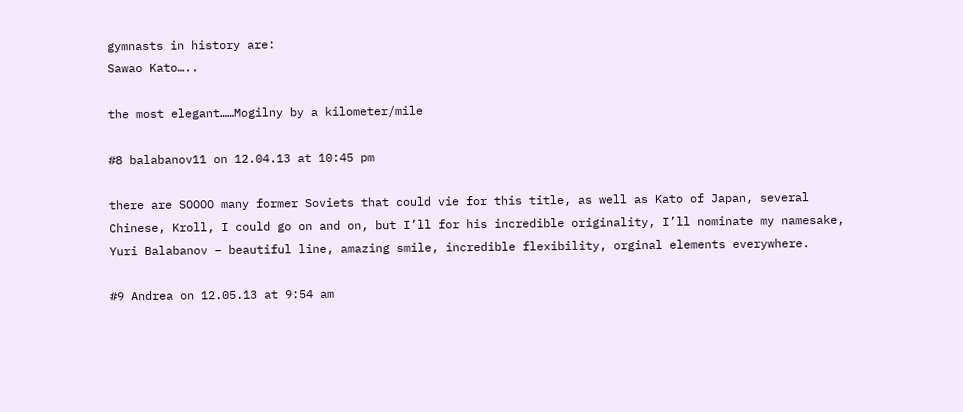gymnasts in history are:
Sawao Kato…..

the most elegant……Mogilny by a kilometer/mile

#8 balabanov11 on 12.04.13 at 10:45 pm

there are SOOOO many former Soviets that could vie for this title, as well as Kato of Japan, several Chinese, Kroll, I could go on and on, but I’ll for his incredible originality, I’ll nominate my namesake, Yuri Balabanov – beautiful line, amazing smile, incredible flexibility, orginal elements everywhere.

#9 Andrea on 12.05.13 at 9:54 am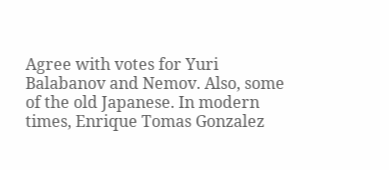Agree with votes for Yuri Balabanov and Nemov. Also, some of the old Japanese. In modern times, Enrique Tomas Gonzalez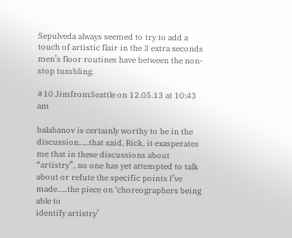Sepulveda always seemed to try to add a touch of artistic flair in the 3 extra seconds men’s floor routines have between the non-stop tumbling.

#10 JimfromSeattle on 12.05.13 at 10:43 am

balabanov is certainly worthy to be in the discussion…..that said, Rick, it exasperates me that in these discussions about “artistry”, no one has yet attempted to talk about or refute the specific points I’ve made…..the piece on ‘choreographers being able to
identify artistry’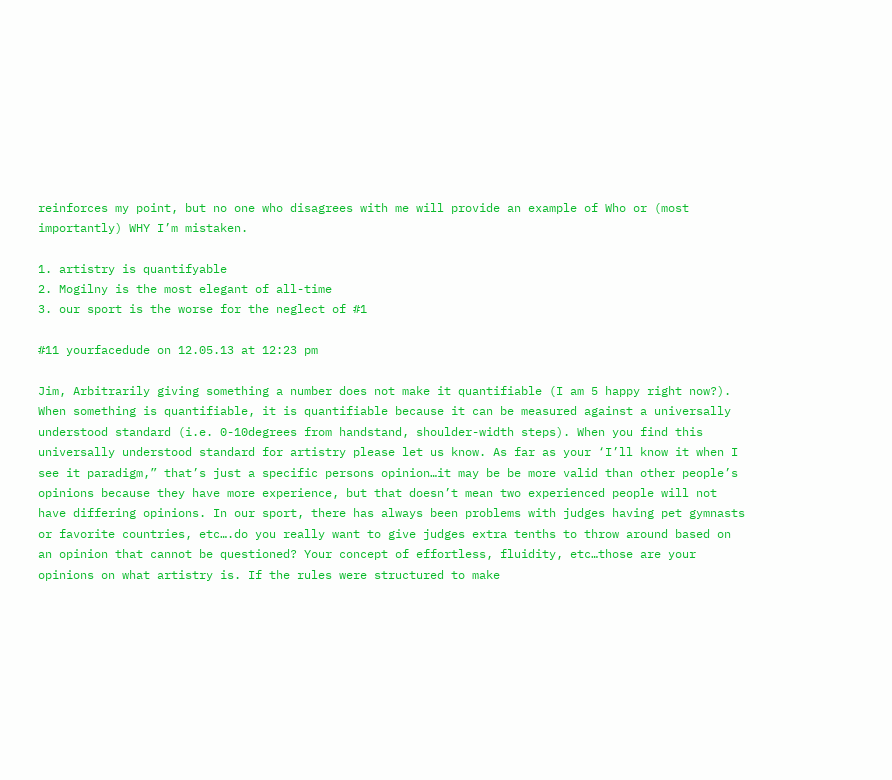reinforces my point, but no one who disagrees with me will provide an example of Who or (most importantly) WHY I’m mistaken.

1. artistry is quantifyable
2. Mogilny is the most elegant of all-time
3. our sport is the worse for the neglect of #1

#11 yourfacedude on 12.05.13 at 12:23 pm

Jim, Arbitrarily giving something a number does not make it quantifiable (I am 5 happy right now?). When something is quantifiable, it is quantifiable because it can be measured against a universally understood standard (i.e. 0-10degrees from handstand, shoulder-width steps). When you find this universally understood standard for artistry please let us know. As far as your ‘I’ll know it when I see it paradigm,” that’s just a specific persons opinion…it may be be more valid than other people’s opinions because they have more experience, but that doesn’t mean two experienced people will not have differing opinions. In our sport, there has always been problems with judges having pet gymnasts or favorite countries, etc….do you really want to give judges extra tenths to throw around based on an opinion that cannot be questioned? Your concept of effortless, fluidity, etc…those are your opinions on what artistry is. If the rules were structured to make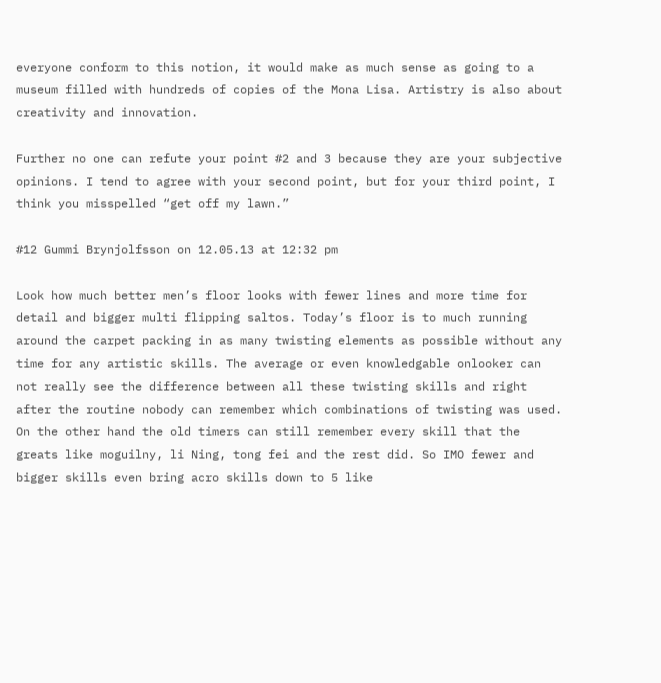everyone conform to this notion, it would make as much sense as going to a museum filled with hundreds of copies of the Mona Lisa. Artistry is also about creativity and innovation.

Further no one can refute your point #2 and 3 because they are your subjective opinions. I tend to agree with your second point, but for your third point, I think you misspelled “get off my lawn.”

#12 Gummi Brynjolfsson on 12.05.13 at 12:32 pm

Look how much better men’s floor looks with fewer lines and more time for detail and bigger multi flipping saltos. Today’s floor is to much running around the carpet packing in as many twisting elements as possible without any time for any artistic skills. The average or even knowledgable onlooker can not really see the difference between all these twisting skills and right after the routine nobody can remember which combinations of twisting was used. On the other hand the old timers can still remember every skill that the greats like moguilny, li Ning, tong fei and the rest did. So IMO fewer and bigger skills even bring acro skills down to 5 like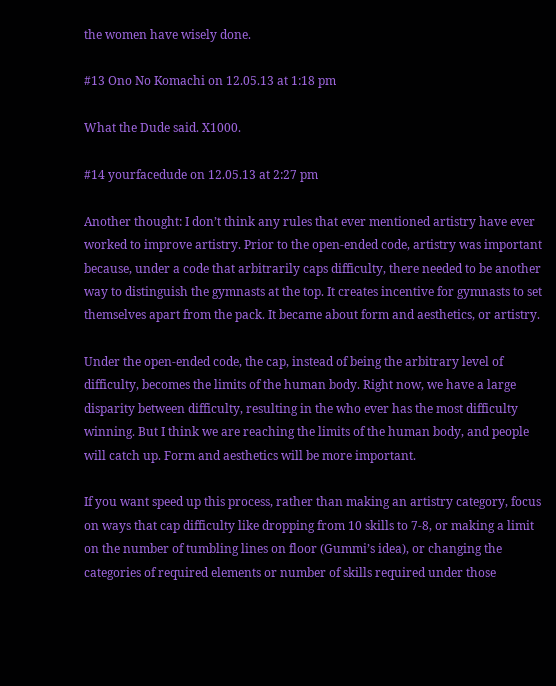the women have wisely done.

#13 Ono No Komachi on 12.05.13 at 1:18 pm

What the Dude said. X1000.

#14 yourfacedude on 12.05.13 at 2:27 pm

Another thought: I don’t think any rules that ever mentioned artistry have ever worked to improve artistry. Prior to the open-ended code, artistry was important because, under a code that arbitrarily caps difficulty, there needed to be another way to distinguish the gymnasts at the top. It creates incentive for gymnasts to set themselves apart from the pack. It became about form and aesthetics, or artistry.

Under the open-ended code, the cap, instead of being the arbitrary level of difficulty, becomes the limits of the human body. Right now, we have a large disparity between difficulty, resulting in the who ever has the most difficulty winning. But I think we are reaching the limits of the human body, and people will catch up. Form and aesthetics will be more important.

If you want speed up this process, rather than making an artistry category, focus on ways that cap difficulty like dropping from 10 skills to 7-8, or making a limit on the number of tumbling lines on floor (Gummi’s idea), or changing the categories of required elements or number of skills required under those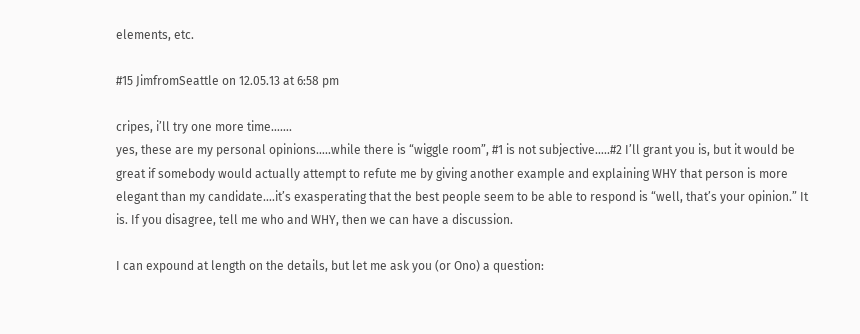elements, etc.

#15 JimfromSeattle on 12.05.13 at 6:58 pm

cripes, i’ll try one more time…….
yes, these are my personal opinions…..while there is “wiggle room”, #1 is not subjective…..#2 I’ll grant you is, but it would be great if somebody would actually attempt to refute me by giving another example and explaining WHY that person is more elegant than my candidate….it’s exasperating that the best people seem to be able to respond is “well, that’s your opinion.” It is. If you disagree, tell me who and WHY, then we can have a discussion.

I can expound at length on the details, but let me ask you (or Ono) a question: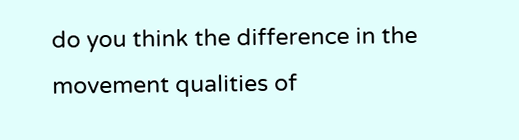do you think the difference in the movement qualities of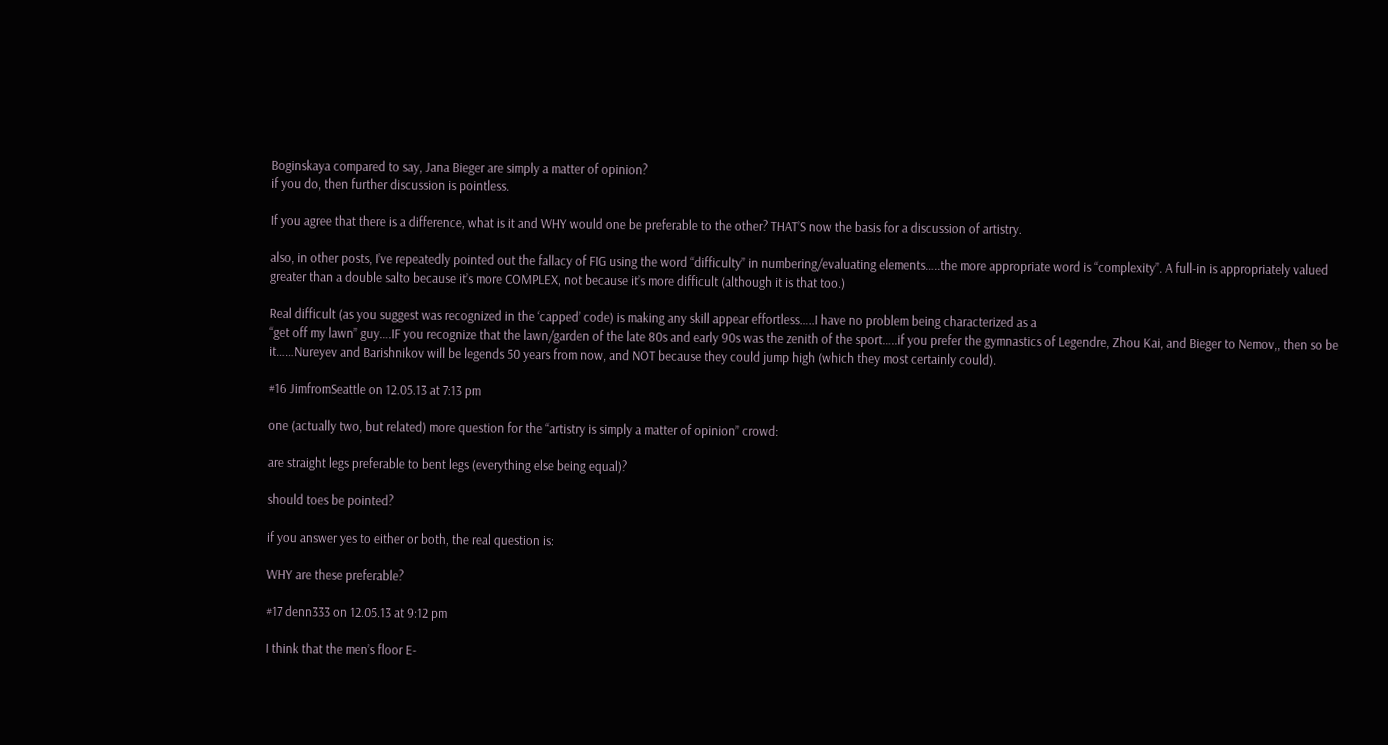Boginskaya compared to say, Jana Bieger are simply a matter of opinion?
if you do, then further discussion is pointless.

If you agree that there is a difference, what is it and WHY would one be preferable to the other? THAT’S now the basis for a discussion of artistry.

also, in other posts, I’ve repeatedly pointed out the fallacy of FIG using the word “difficulty” in numbering/evaluating elements…..the more appropriate word is “complexity”. A full-in is appropriately valued greater than a double salto because it’s more COMPLEX, not because it’s more difficult (although it is that too.)

Real difficult (as you suggest was recognized in the ‘capped’ code) is making any skill appear effortless…..I have no problem being characterized as a
“get off my lawn” guy….IF you recognize that the lawn/garden of the late 80s and early 90s was the zenith of the sport…..if you prefer the gymnastics of Legendre, Zhou Kai, and Bieger to Nemov,, then so be it……Nureyev and Barishnikov will be legends 50 years from now, and NOT because they could jump high (which they most certainly could).

#16 JimfromSeattle on 12.05.13 at 7:13 pm

one (actually two, but related) more question for the “artistry is simply a matter of opinion” crowd:

are straight legs preferable to bent legs (everything else being equal)?

should toes be pointed?

if you answer yes to either or both, the real question is:

WHY are these preferable?

#17 denn333 on 12.05.13 at 9:12 pm

I think that the men’s floor E-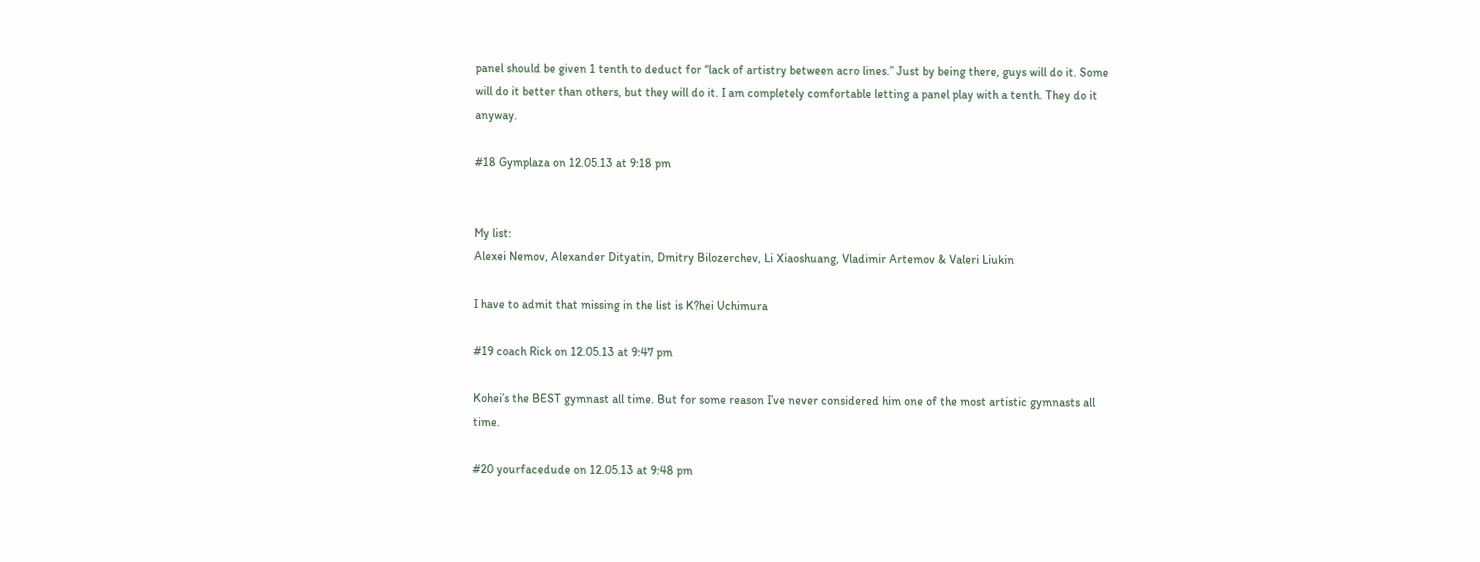panel should be given 1 tenth to deduct for “lack of artistry between acro lines.” Just by being there, guys will do it. Some will do it better than others, but they will do it. I am completely comfortable letting a panel play with a tenth. They do it anyway.

#18 Gymplaza on 12.05.13 at 9:18 pm


My list:
Alexei Nemov, Alexander Dityatin, Dmitry Bilozerchev, Li Xiaoshuang, Vladimir Artemov & Valeri Liukin

I have to admit that missing in the list is K?hei Uchimura

#19 coach Rick on 12.05.13 at 9:47 pm

Kohei’s the BEST gymnast all time. But for some reason I’ve never considered him one of the most artistic gymnasts all time.

#20 yourfacedude on 12.05.13 at 9:48 pm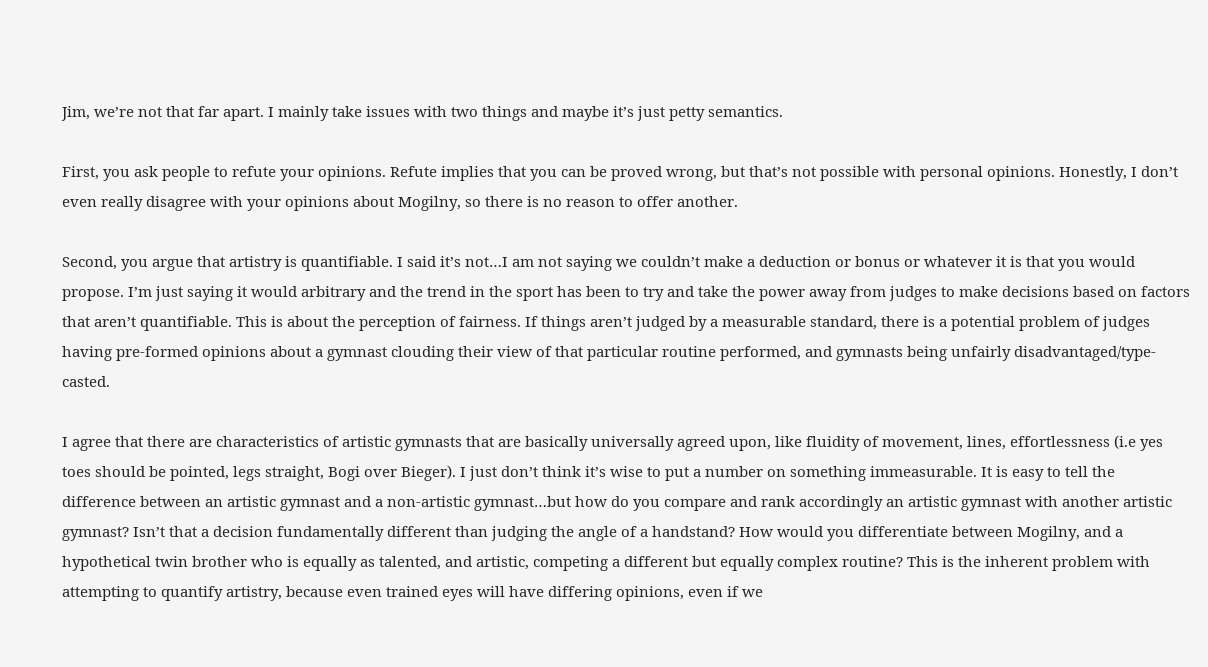Jim, we’re not that far apart. I mainly take issues with two things and maybe it’s just petty semantics.

First, you ask people to refute your opinions. Refute implies that you can be proved wrong, but that’s not possible with personal opinions. Honestly, I don’t even really disagree with your opinions about Mogilny, so there is no reason to offer another.

Second, you argue that artistry is quantifiable. I said it’s not…I am not saying we couldn’t make a deduction or bonus or whatever it is that you would propose. I’m just saying it would arbitrary and the trend in the sport has been to try and take the power away from judges to make decisions based on factors that aren’t quantifiable. This is about the perception of fairness. If things aren’t judged by a measurable standard, there is a potential problem of judges having pre-formed opinions about a gymnast clouding their view of that particular routine performed, and gymnasts being unfairly disadvantaged/type-casted.

I agree that there are characteristics of artistic gymnasts that are basically universally agreed upon, like fluidity of movement, lines, effortlessness (i.e yes toes should be pointed, legs straight, Bogi over Bieger). I just don’t think it’s wise to put a number on something immeasurable. It is easy to tell the difference between an artistic gymnast and a non-artistic gymnast…but how do you compare and rank accordingly an artistic gymnast with another artistic gymnast? Isn’t that a decision fundamentally different than judging the angle of a handstand? How would you differentiate between Mogilny, and a hypothetical twin brother who is equally as talented, and artistic, competing a different but equally complex routine? This is the inherent problem with attempting to quantify artistry, because even trained eyes will have differing opinions, even if we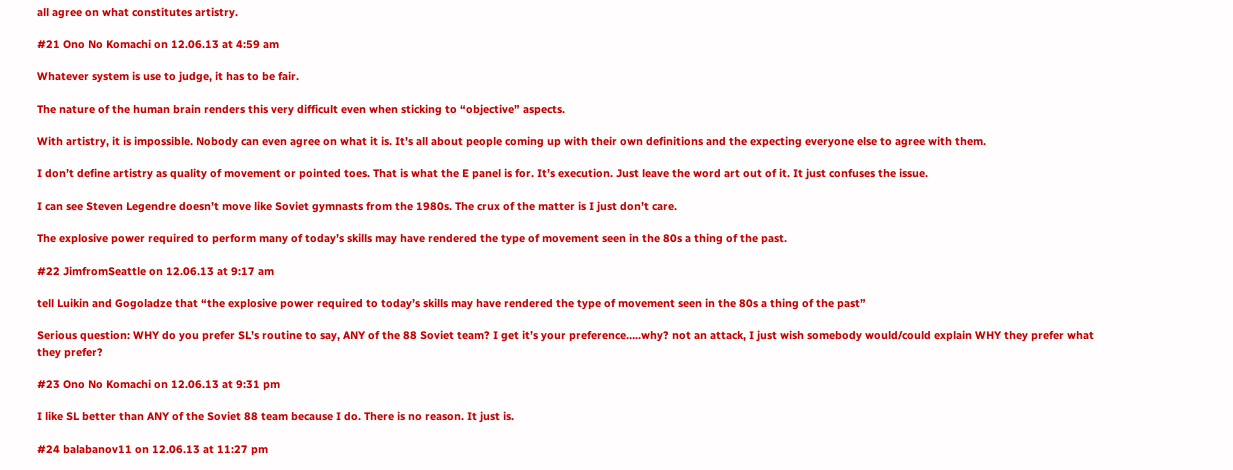all agree on what constitutes artistry.

#21 Ono No Komachi on 12.06.13 at 4:59 am

Whatever system is use to judge, it has to be fair.

The nature of the human brain renders this very difficult even when sticking to “objective” aspects.

With artistry, it is impossible. Nobody can even agree on what it is. It’s all about people coming up with their own definitions and the expecting everyone else to agree with them.

I don’t define artistry as quality of movement or pointed toes. That is what the E panel is for. It’s execution. Just leave the word art out of it. It just confuses the issue.

I can see Steven Legendre doesn’t move like Soviet gymnasts from the 1980s. The crux of the matter is I just don’t care.

The explosive power required to perform many of today’s skills may have rendered the type of movement seen in the 80s a thing of the past.

#22 JimfromSeattle on 12.06.13 at 9:17 am

tell Luikin and Gogoladze that “the explosive power required to today’s skills may have rendered the type of movement seen in the 80s a thing of the past”

Serious question: WHY do you prefer SL’s routine to say, ANY of the 88 Soviet team? I get it’s your preference…..why? not an attack, I just wish somebody would/could explain WHY they prefer what they prefer?

#23 Ono No Komachi on 12.06.13 at 9:31 pm

I like SL better than ANY of the Soviet 88 team because I do. There is no reason. It just is.

#24 balabanov11 on 12.06.13 at 11:27 pm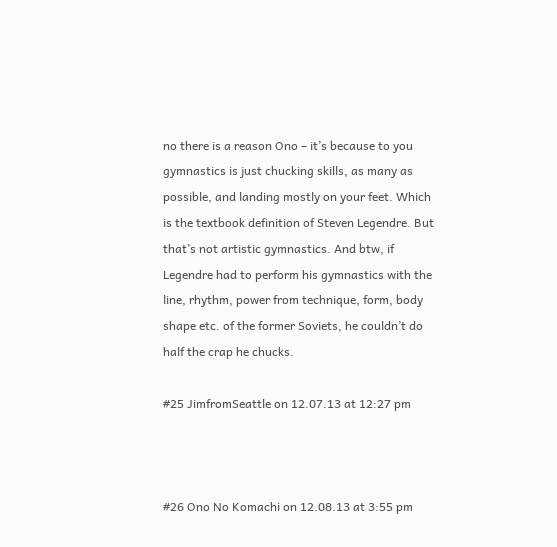no there is a reason Ono – it’s because to you gymnastics is just chucking skills, as many as possible, and landing mostly on your feet. Which is the textbook definition of Steven Legendre. But that’s not artistic gymnastics. And btw, if Legendre had to perform his gymnastics with the line, rhythm, power from technique, form, body shape etc. of the former Soviets, he couldn’t do half the crap he chucks.

#25 JimfromSeattle on 12.07.13 at 12:27 pm



#26 Ono No Komachi on 12.08.13 at 3:55 pm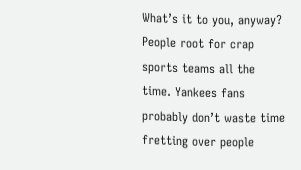What’s it to you, anyway? People root for crap sports teams all the time. Yankees fans probably don’t waste time fretting over people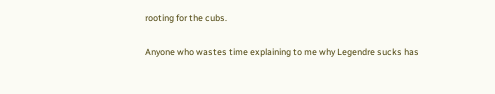rooting for the cubs.

Anyone who wastes time explaining to me why Legendre sucks has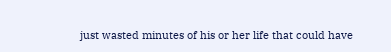just wasted minutes of his or her life that could have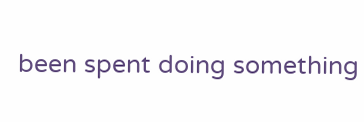been spent doing something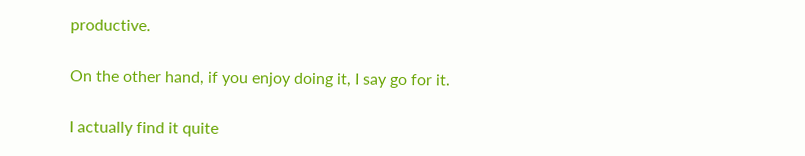productive.

On the other hand, if you enjoy doing it, I say go for it.

I actually find it quite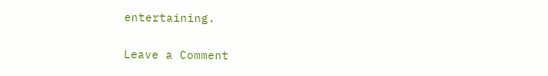entertaining.

Leave a Comment